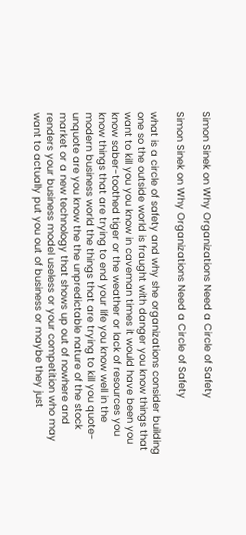Simon Sinek on Why Organizations Need a Circle of Safety

Simon Sinek on Why Organizations Need a Circle of Safety

what is a circle of safety and why she organizations consider building one so the outside world is fraught with danger you know things that want to kill you you know in caveman times it would have been you know saber-toothed tiger or the weather or lack of resources you know things that are trying to end your life you know well in the modern business world the things that are trying to kill you quote-unquote are you know the the unpredictable nature of the stock market or a new technology that shows up out of nowhere and renders your business model useless or your competition who may want to actually put you out of business or maybe they just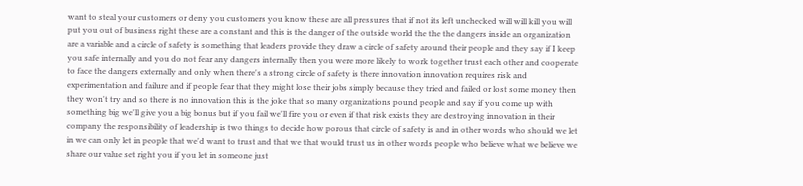want to steal your customers or deny you customers you know these are all pressures that if not its left unchecked will will kill you will put you out of business right these are a constant and this is the danger of the outside world the the the dangers inside an organization are a variable and a circle of safety is something that leaders provide they draw a circle of safety around their people and they say if I keep you safe internally and you do not fear any dangers internally then you were more likely to work together trust each other and cooperate to face the dangers externally and only when there's a strong circle of safety is there innovation innovation requires risk and experimentation and failure and if people fear that they might lose their jobs simply because they tried and failed or lost some money then they won't try and so there is no innovation this is the joke that so many organizations pound people and say if you come up with something big we'll give you a big bonus but if you fail we'll fire you or even if that risk exists they are destroying innovation in their company the responsibility of leadership is two things to decide how porous that circle of safety is and in other words who should we let in we can only let in people that we'd want to trust and that we that would trust us in other words people who believe what we believe we share our value set right you if you let in someone just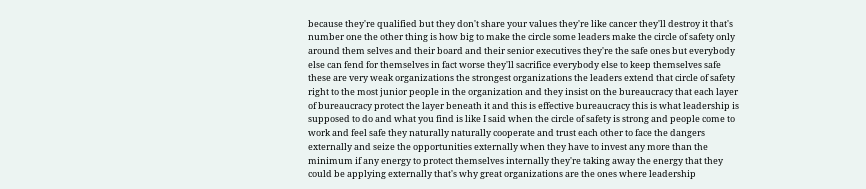because they're qualified but they don't share your values they're like cancer they'll destroy it that's number one the other thing is how big to make the circle some leaders make the circle of safety only around them selves and their board and their senior executives they're the safe ones but everybody else can fend for themselves in fact worse they'll sacrifice everybody else to keep themselves safe these are very weak organizations the strongest organizations the leaders extend that circle of safety right to the most junior people in the organization and they insist on the bureaucracy that each layer of bureaucracy protect the layer beneath it and this is effective bureaucracy this is what leadership is supposed to do and what you find is like I said when the circle of safety is strong and people come to work and feel safe they naturally naturally cooperate and trust each other to face the dangers externally and seize the opportunities externally when they have to invest any more than the minimum if any energy to protect themselves internally they're taking away the energy that they could be applying externally that's why great organizations are the ones where leadership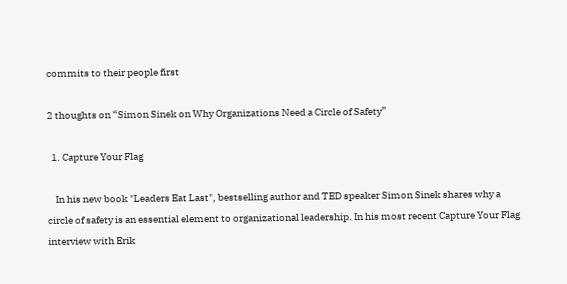commits to their people first

2 thoughts on “Simon Sinek on Why Organizations Need a Circle of Safety”

  1. Capture Your Flag

    In his new book "Leaders Eat Last", bestselling author and TED speaker Simon Sinek shares why a circle of safety is an essential element to organizational leadership. In his most recent Capture Your Flag interview with Erik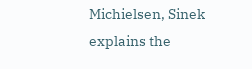Michielsen, Sinek explains the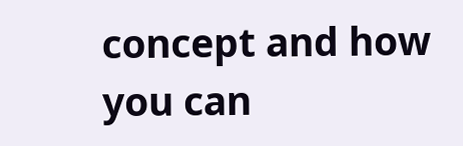concept and how you can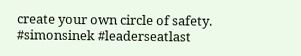create your own circle of safety.  #simonsinek #leaderseatlast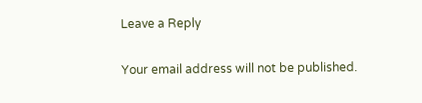Leave a Reply

Your email address will not be published.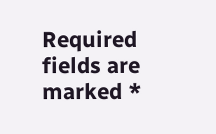Required fields are marked *